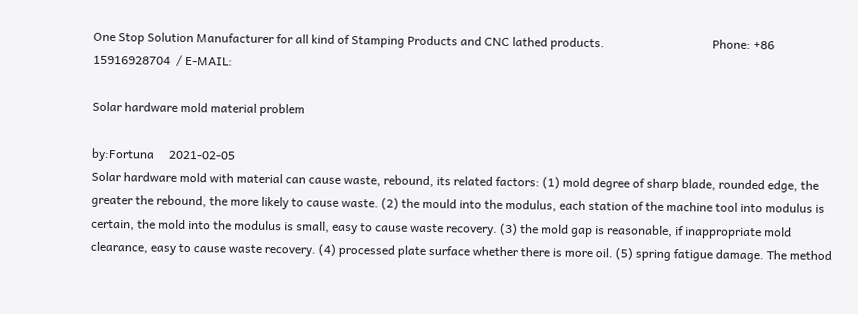One Stop Solution Manufacturer for all kind of Stamping Products and CNC lathed products.                                    Phone: +86 15916928704  / E-MAIL:

Solar hardware mold material problem

by:Fortuna     2021-02-05
Solar hardware mold with material can cause waste, rebound, its related factors: (1) mold degree of sharp blade, rounded edge, the greater the rebound, the more likely to cause waste. (2) the mould into the modulus, each station of the machine tool into modulus is certain, the mold into the modulus is small, easy to cause waste recovery. (3) the mold gap is reasonable, if inappropriate mold clearance, easy to cause waste recovery. (4) processed plate surface whether there is more oil. (5) spring fatigue damage. The method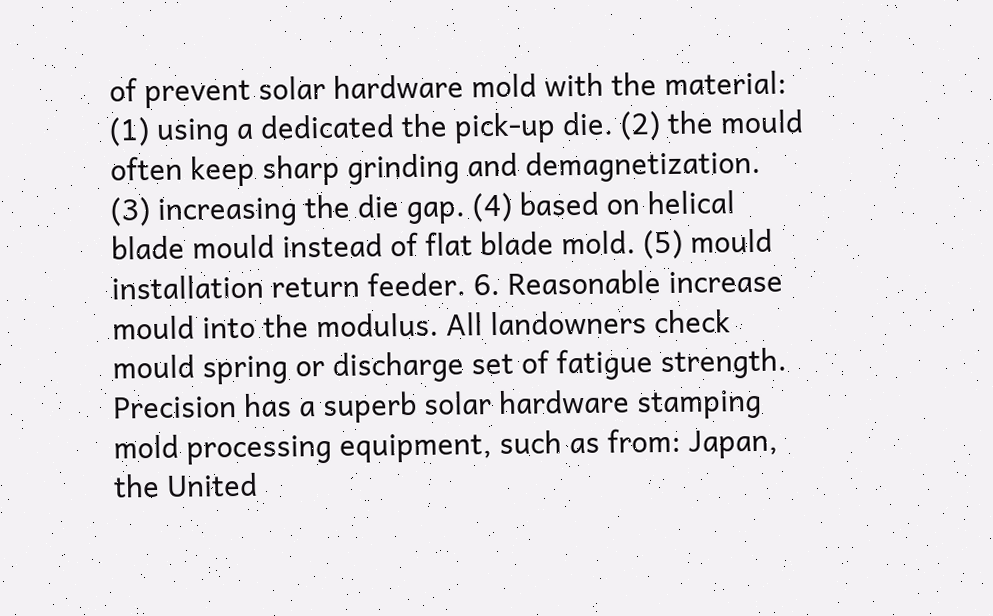of prevent solar hardware mold with the material: (1) using a dedicated the pick-up die. (2) the mould often keep sharp grinding and demagnetization. (3) increasing the die gap. (4) based on helical blade mould instead of flat blade mold. (5) mould installation return feeder. 6. Reasonable increase mould into the modulus. All landowners check mould spring or discharge set of fatigue strength. Precision has a superb solar hardware stamping mold processing equipment, such as from: Japan, the United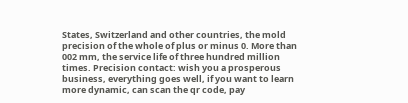States, Switzerland and other countries, the mold precision of the whole of plus or minus 0. More than 002 mm, the service life of three hundred million times. Precision contact: wish you a prosperous business, everything goes well, if you want to learn more dynamic, can scan the qr code, pay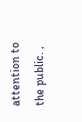attention to the public. ,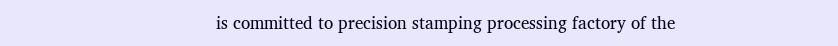is committed to precision stamping processing factory of the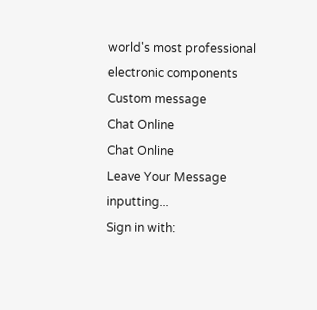world's most professional electronic components
Custom message
Chat Online
Chat Online
Leave Your Message inputting...
Sign in with: